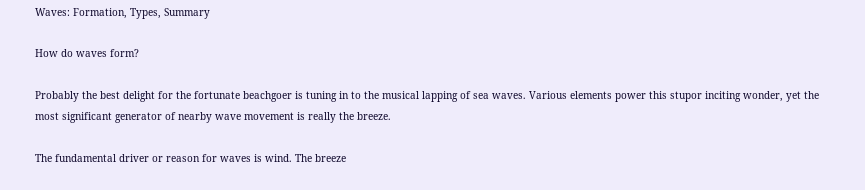Waves: Formation, Types, Summary

How do waves form?

Probably the best delight for the fortunate beachgoer is tuning in to the musical lapping of sea waves. Various elements power this stupor inciting wonder, yet the most significant generator of nearby wave movement is really the breeze.

The fundamental driver or reason for waves is wind. The breeze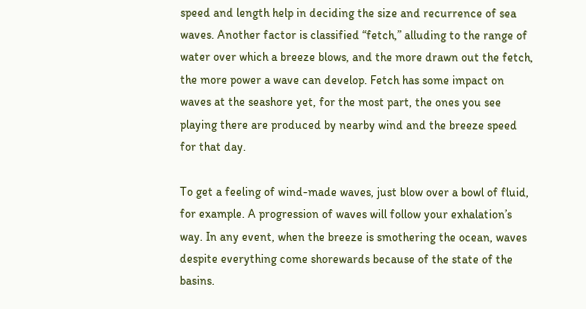speed and length help in deciding the size and recurrence of sea waves. Another factor is classified “fetch,” alluding to the range of water over which a breeze blows, and the more drawn out the fetch, the more power a wave can develop. Fetch has some impact on waves at the seashore yet, for the most part, the ones you see playing there are produced by nearby wind and the breeze speed for that day.

To get a feeling of wind-made waves, just blow over a bowl of fluid, for example. A progression of waves will follow your exhalation’s way. In any event, when the breeze is smothering the ocean, waves despite everything come shorewards because of the state of the basins.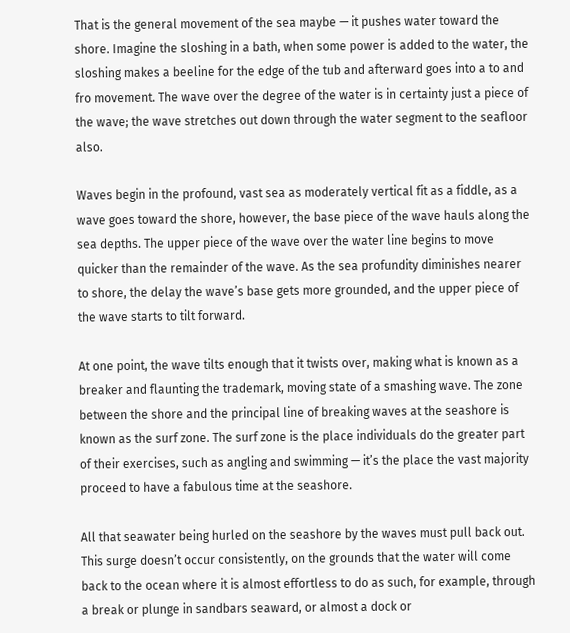That is the general movement of the sea maybe — it pushes water toward the shore. Imagine the sloshing in a bath, when some power is added to the water, the sloshing makes a beeline for the edge of the tub and afterward goes into a to and fro movement. The wave over the degree of the water is in certainty just a piece of the wave; the wave stretches out down through the water segment to the seafloor also.

Waves begin in the profound, vast sea as moderately vertical fit as a fiddle, as a wave goes toward the shore, however, the base piece of the wave hauls along the sea depths. The upper piece of the wave over the water line begins to move quicker than the remainder of the wave. As the sea profundity diminishes nearer to shore, the delay the wave’s base gets more grounded, and the upper piece of the wave starts to tilt forward.

At one point, the wave tilts enough that it twists over, making what is known as a breaker and flaunting the trademark, moving state of a smashing wave. The zone between the shore and the principal line of breaking waves at the seashore is known as the surf zone. The surf zone is the place individuals do the greater part of their exercises, such as angling and swimming — it’s the place the vast majority proceed to have a fabulous time at the seashore.

All that seawater being hurled on the seashore by the waves must pull back out. This surge doesn’t occur consistently, on the grounds that the water will come back to the ocean where it is almost effortless to do as such, for example, through a break or plunge in sandbars seaward, or almost a dock or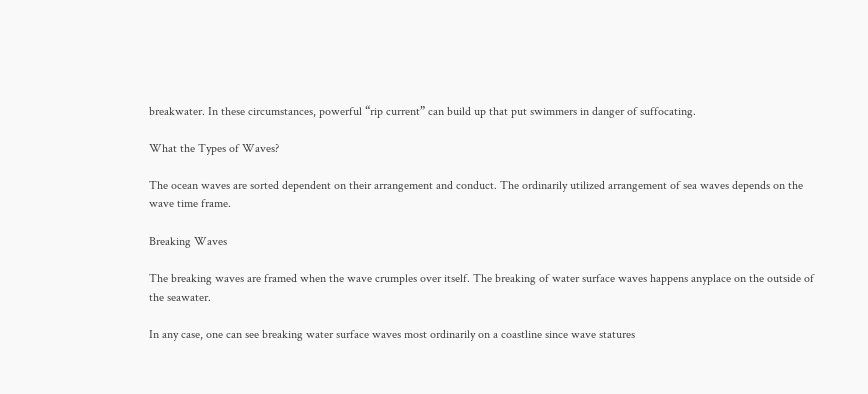breakwater. In these circumstances, powerful “rip current” can build up that put swimmers in danger of suffocating.

What the Types of Waves?

The ocean waves are sorted dependent on their arrangement and conduct. The ordinarily utilized arrangement of sea waves depends on the wave time frame.

Breaking Waves

The breaking waves are framed when the wave crumples over itself. The breaking of water surface waves happens anyplace on the outside of the seawater.

In any case, one can see breaking water surface waves most ordinarily on a coastline since wave statures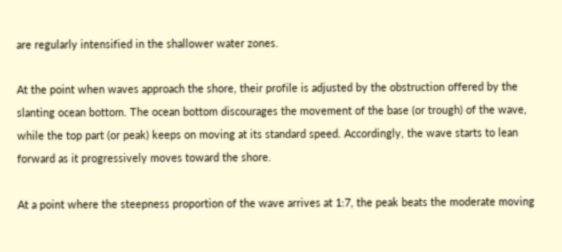are regularly intensified in the shallower water zones.

At the point when waves approach the shore, their profile is adjusted by the obstruction offered by the slanting ocean bottom. The ocean bottom discourages the movement of the base (or trough) of the wave, while the top part (or peak) keeps on moving at its standard speed. Accordingly, the wave starts to lean forward as it progressively moves toward the shore.

At a point where the steepness proportion of the wave arrives at 1:7, the peak beats the moderate moving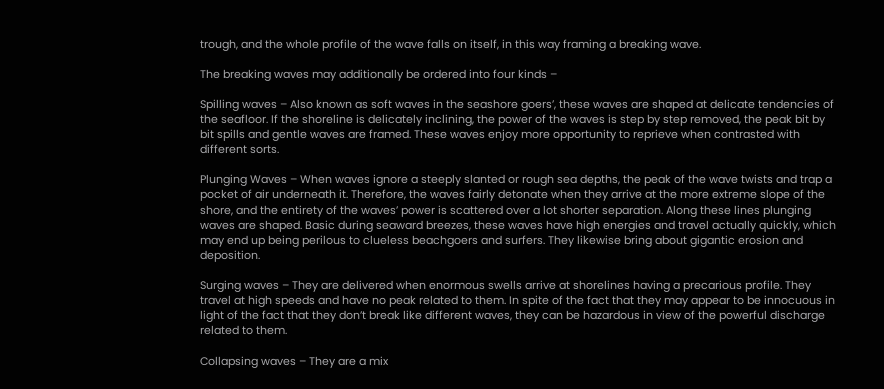trough, and the whole profile of the wave falls on itself, in this way framing a breaking wave.

The breaking waves may additionally be ordered into four kinds –

Spilling waves – Also known as soft waves in the seashore goers’, these waves are shaped at delicate tendencies of the seafloor. If the shoreline is delicately inclining, the power of the waves is step by step removed, the peak bit by bit spills and gentle waves are framed. These waves enjoy more opportunity to reprieve when contrasted with different sorts.

Plunging Waves – When waves ignore a steeply slanted or rough sea depths, the peak of the wave twists and trap a pocket of air underneath it. Therefore, the waves fairly detonate when they arrive at the more extreme slope of the shore, and the entirety of the waves’ power is scattered over a lot shorter separation. Along these lines plunging waves are shaped. Basic during seaward breezes, these waves have high energies and travel actually quickly, which may end up being perilous to clueless beachgoers and surfers. They likewise bring about gigantic erosion and deposition.

Surging waves – They are delivered when enormous swells arrive at shorelines having a precarious profile. They travel at high speeds and have no peak related to them. In spite of the fact that they may appear to be innocuous in light of the fact that they don’t break like different waves, they can be hazardous in view of the powerful discharge related to them.

Collapsing waves – They are a mix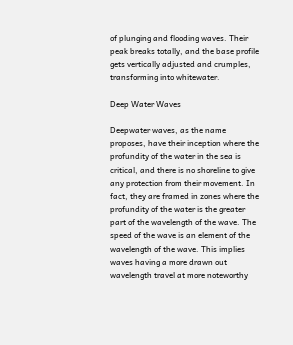of plunging and flooding waves. Their peak breaks totally, and the base profile gets vertically adjusted and crumples, transforming into whitewater.

Deep Water Waves

Deepwater waves, as the name proposes, have their inception where the profundity of the water in the sea is critical, and there is no shoreline to give any protection from their movement. In fact, they are framed in zones where the profundity of the water is the greater part of the wavelength of the wave. The speed of the wave is an element of the wavelength of the wave. This implies waves having a more drawn out wavelength travel at more noteworthy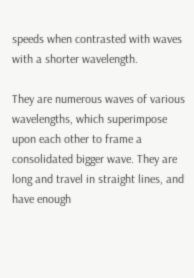speeds when contrasted with waves with a shorter wavelength.

They are numerous waves of various wavelengths, which superimpose upon each other to frame a consolidated bigger wave. They are long and travel in straight lines, and have enough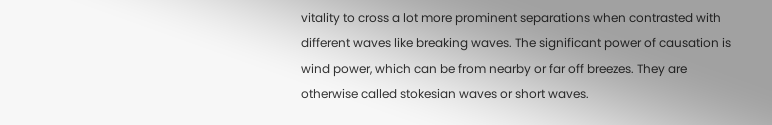vitality to cross a lot more prominent separations when contrasted with different waves like breaking waves. The significant power of causation is wind power, which can be from nearby or far off breezes. They are otherwise called stokesian waves or short waves.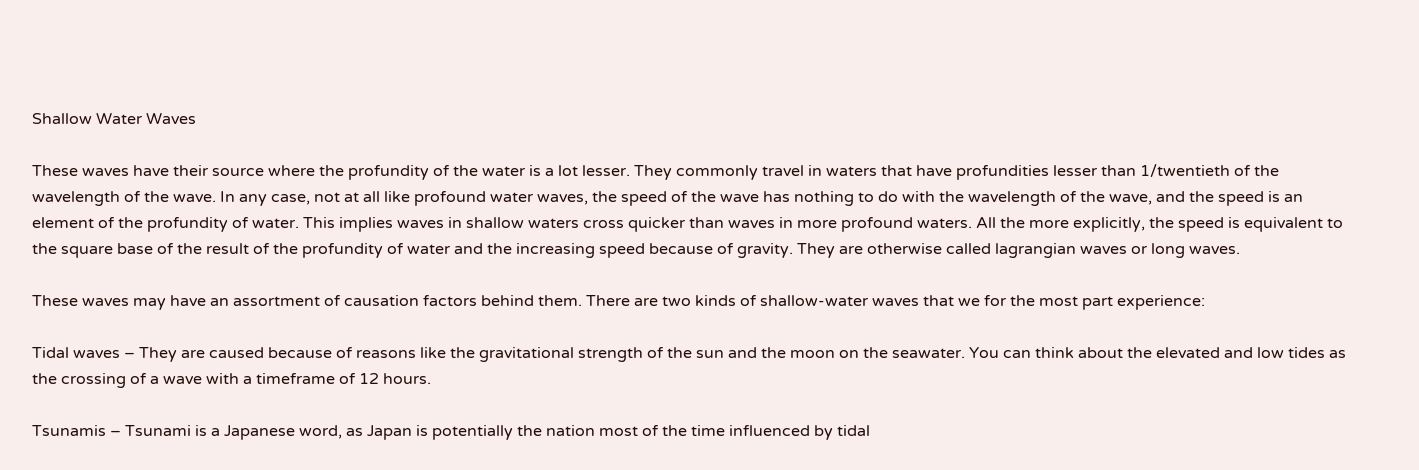Shallow Water Waves

These waves have their source where the profundity of the water is a lot lesser. They commonly travel in waters that have profundities lesser than 1/twentieth of the wavelength of the wave. In any case, not at all like profound water waves, the speed of the wave has nothing to do with the wavelength of the wave, and the speed is an element of the profundity of water. This implies waves in shallow waters cross quicker than waves in more profound waters. All the more explicitly, the speed is equivalent to the square base of the result of the profundity of water and the increasing speed because of gravity. They are otherwise called lagrangian waves or long waves.

These waves may have an assortment of causation factors behind them. There are two kinds of shallow-water waves that we for the most part experience:

Tidal waves – They are caused because of reasons like the gravitational strength of the sun and the moon on the seawater. You can think about the elevated and low tides as the crossing of a wave with a timeframe of 12 hours.

Tsunamis – Tsunami is a Japanese word, as Japan is potentially the nation most of the time influenced by tidal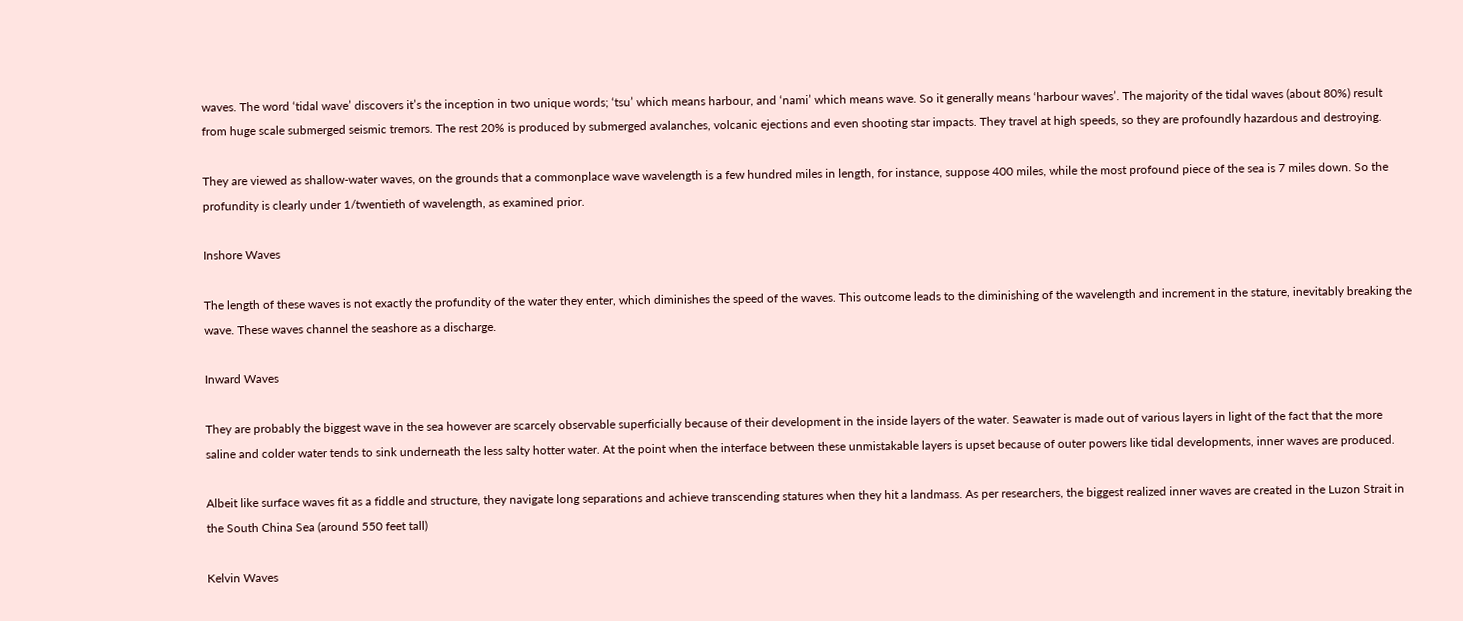waves. The word ‘tidal wave’ discovers it’s the inception in two unique words; ‘tsu’ which means harbour, and ‘nami’ which means wave. So it generally means ‘harbour waves’. The majority of the tidal waves (about 80%) result from huge scale submerged seismic tremors. The rest 20% is produced by submerged avalanches, volcanic ejections and even shooting star impacts. They travel at high speeds, so they are profoundly hazardous and destroying.

They are viewed as shallow-water waves, on the grounds that a commonplace wave wavelength is a few hundred miles in length, for instance, suppose 400 miles, while the most profound piece of the sea is 7 miles down. So the profundity is clearly under 1/twentieth of wavelength, as examined prior.

Inshore Waves

The length of these waves is not exactly the profundity of the water they enter, which diminishes the speed of the waves. This outcome leads to the diminishing of the wavelength and increment in the stature, inevitably breaking the wave. These waves channel the seashore as a discharge.

Inward Waves

They are probably the biggest wave in the sea however are scarcely observable superficially because of their development in the inside layers of the water. Seawater is made out of various layers in light of the fact that the more saline and colder water tends to sink underneath the less salty hotter water. At the point when the interface between these unmistakable layers is upset because of outer powers like tidal developments, inner waves are produced.

Albeit like surface waves fit as a fiddle and structure, they navigate long separations and achieve transcending statures when they hit a landmass. As per researchers, the biggest realized inner waves are created in the Luzon Strait in the South China Sea (around 550 feet tall)

Kelvin Waves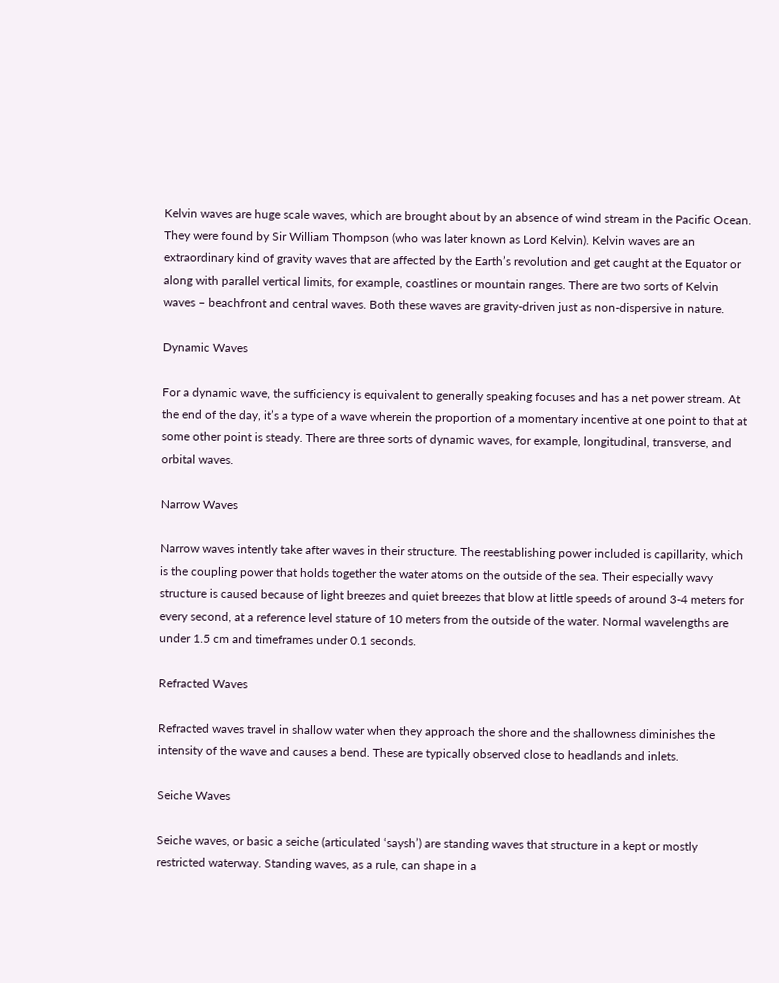Kelvin waves are huge scale waves, which are brought about by an absence of wind stream in the Pacific Ocean. They were found by Sir William Thompson (who was later known as Lord Kelvin). Kelvin waves are an extraordinary kind of gravity waves that are affected by the Earth’s revolution and get caught at the Equator or along with parallel vertical limits, for example, coastlines or mountain ranges. There are two sorts of Kelvin waves – beachfront and central waves. Both these waves are gravity-driven just as non-dispersive in nature.

Dynamic Waves

For a dynamic wave, the sufficiency is equivalent to generally speaking focuses and has a net power stream. At the end of the day, it’s a type of a wave wherein the proportion of a momentary incentive at one point to that at some other point is steady. There are three sorts of dynamic waves, for example, longitudinal, transverse, and orbital waves.

Narrow Waves

Narrow waves intently take after waves in their structure. The reestablishing power included is capillarity, which is the coupling power that holds together the water atoms on the outside of the sea. Their especially wavy structure is caused because of light breezes and quiet breezes that blow at little speeds of around 3-4 meters for every second, at a reference level stature of 10 meters from the outside of the water. Normal wavelengths are under 1.5 cm and timeframes under 0.1 seconds.

Refracted Waves

Refracted waves travel in shallow water when they approach the shore and the shallowness diminishes the intensity of the wave and causes a bend. These are typically observed close to headlands and inlets.

Seiche Waves

Seiche waves, or basic a seiche (articulated ‘saysh’) are standing waves that structure in a kept or mostly restricted waterway. Standing waves, as a rule, can shape in a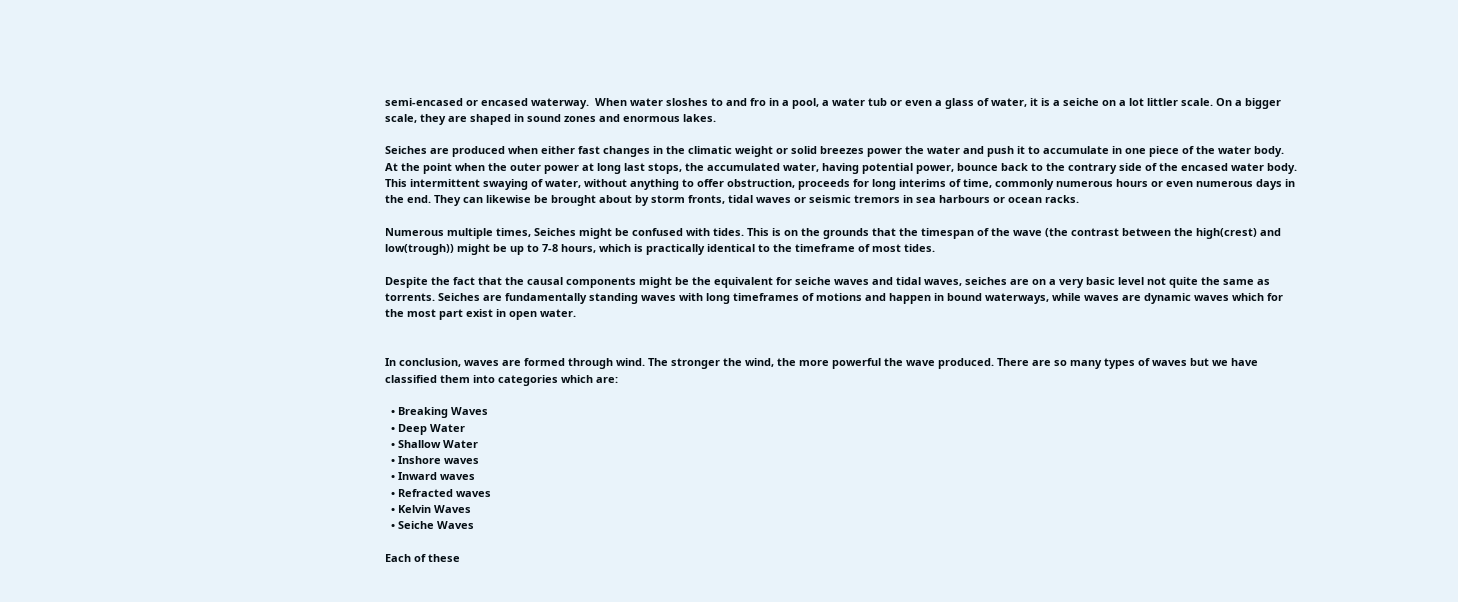semi-encased or encased waterway.  When water sloshes to and fro in a pool, a water tub or even a glass of water, it is a seiche on a lot littler scale. On a bigger scale, they are shaped in sound zones and enormous lakes.

Seiches are produced when either fast changes in the climatic weight or solid breezes power the water and push it to accumulate in one piece of the water body. At the point when the outer power at long last stops, the accumulated water, having potential power, bounce back to the contrary side of the encased water body. This intermittent swaying of water, without anything to offer obstruction, proceeds for long interims of time, commonly numerous hours or even numerous days in the end. They can likewise be brought about by storm fronts, tidal waves or seismic tremors in sea harbours or ocean racks.

Numerous multiple times, Seiches might be confused with tides. This is on the grounds that the timespan of the wave (the contrast between the high(crest) and low(trough)) might be up to 7-8 hours, which is practically identical to the timeframe of most tides.

Despite the fact that the causal components might be the equivalent for seiche waves and tidal waves, seiches are on a very basic level not quite the same as torrents. Seiches are fundamentally standing waves with long timeframes of motions and happen in bound waterways, while waves are dynamic waves which for the most part exist in open water.


In conclusion, waves are formed through wind. The stronger the wind, the more powerful the wave produced. There are so many types of waves but we have classified them into categories which are:

  • Breaking Waves
  • Deep Water
  • Shallow Water
  • Inshore waves
  • Inward waves
  • Refracted waves
  • Kelvin Waves
  • Seiche Waves

Each of these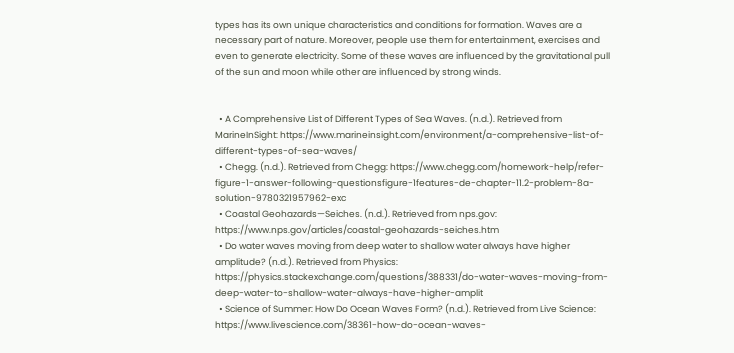types has its own unique characteristics and conditions for formation. Waves are a necessary part of nature. Moreover, people use them for entertainment, exercises and even to generate electricity. Some of these waves are influenced by the gravitational pull of the sun and moon while other are influenced by strong winds.


  • A Comprehensive List of Different Types of Sea Waves. (n.d.). Retrieved from MarineInSight: https://www.marineinsight.com/environment/a-comprehensive-list-of-different-types-of-sea-waves/
  • Chegg. (n.d.). Retrieved from Chegg: https://www.chegg.com/homework-help/refer-figure-1-answer-following-questionsfigure-1features-de-chapter-11.2-problem-8a-solution-9780321957962-exc
  • Coastal Geohazards—Seiches. (n.d.). Retrieved from nps.gov: https://www.nps.gov/articles/coastal-geohazards-seiches.htm
  • Do water waves moving from deep water to shallow water always have higher amplitude? (n.d.). Retrieved from Physics: https://physics.stackexchange.com/questions/388331/do-water-waves-moving-from-deep-water-to-shallow-water-always-have-higher-amplit
  • Science of Summer: How Do Ocean Waves Form? (n.d.). Retrieved from Live Science: https://www.livescience.com/38361-how-do-ocean-waves-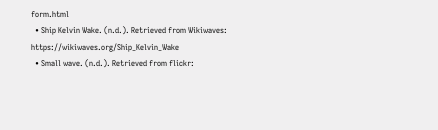form.html
  • Ship Kelvin Wake. (n.d.). Retrieved from Wikiwaves: https://wikiwaves.org/Ship_Kelvin_Wake
  • Small wave. (n.d.). Retrieved from flickr: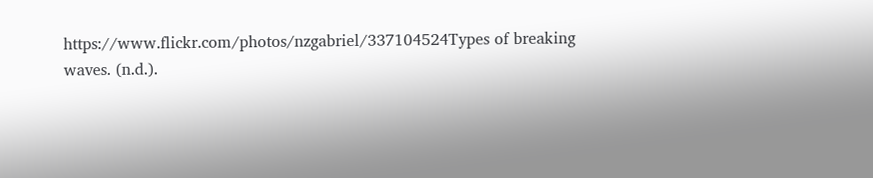https://www.flickr.com/photos/nzgabriel/337104524Types of breaking waves. (n.d.).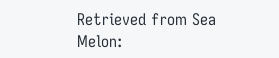Retrieved from Sea Melon: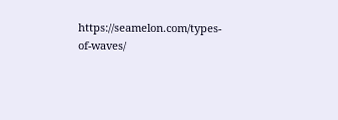https://seamelon.com/types-of-waves/